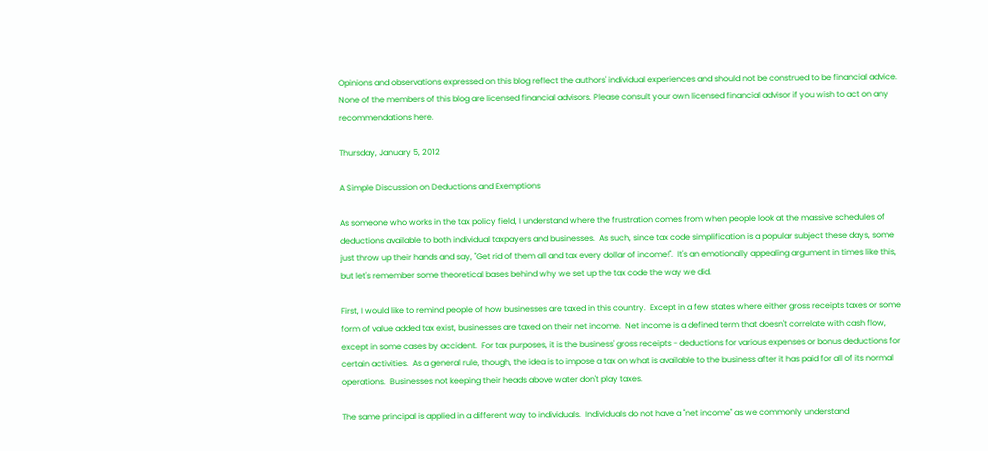Opinions and observations expressed on this blog reflect the authors' individual experiences and should not be construed to be financial advice. None of the members of this blog are licensed financial advisors. Please consult your own licensed financial advisor if you wish to act on any recommendations here.

Thursday, January 5, 2012

A Simple Discussion on Deductions and Exemptions

As someone who works in the tax policy field, I understand where the frustration comes from when people look at the massive schedules of deductions available to both individual taxpayers and businesses.  As such, since tax code simplification is a popular subject these days, some just throw up their hands and say, "Get rid of them all and tax every dollar of income!".  It's an emotionally appealing argument in times like this, but let's remember some theoretical bases behind why we set up the tax code the way we did.

First, I would like to remind people of how businesses are taxed in this country.  Except in a few states where either gross receipts taxes or some form of value added tax exist, businesses are taxed on their net income.  Net income is a defined term that doesn't correlate with cash flow, except in some cases by accident.  For tax purposes, it is the business' gross receipts - deductions for various expenses or bonus deductions for certain activities.  As a general rule, though, the idea is to impose a tax on what is available to the business after it has paid for all of its normal operations.  Businesses not keeping their heads above water don't play taxes.

The same principal is applied in a different way to individuals.  Individuals do not have a "net income" as we commonly understand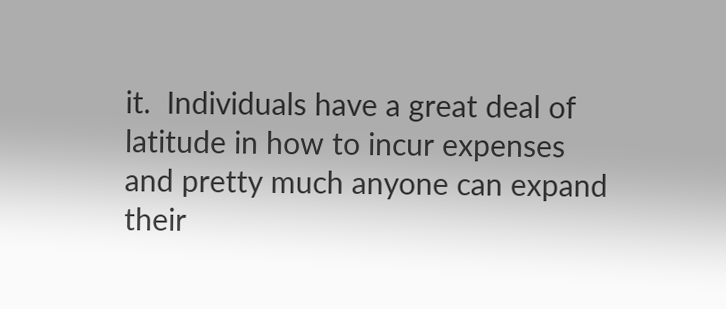it.  Individuals have a great deal of latitude in how to incur expenses and pretty much anyone can expand their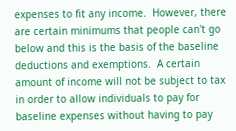expenses to fit any income.  However, there are certain minimums that people can't go below and this is the basis of the baseline deductions and exemptions.  A certain amount of income will not be subject to tax in order to allow individuals to pay for baseline expenses without having to pay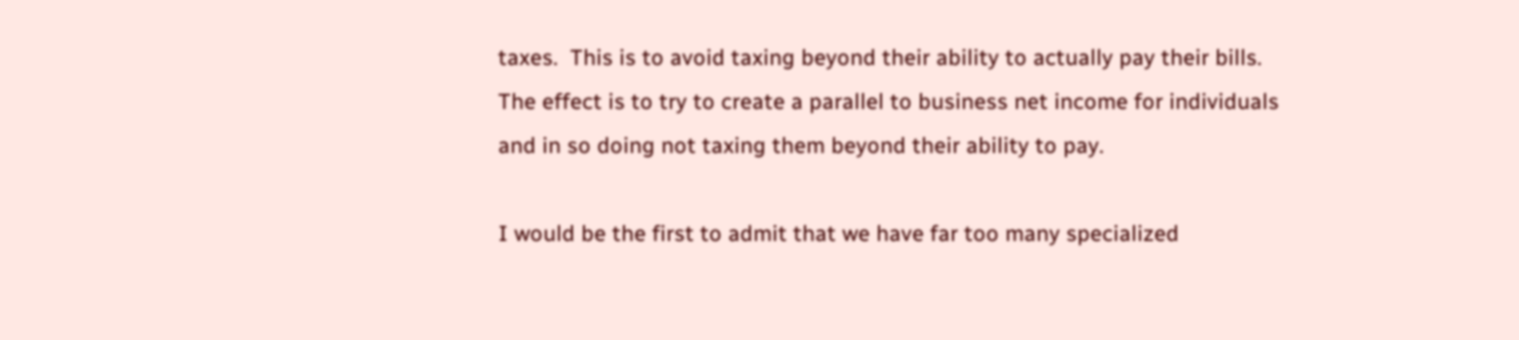taxes.  This is to avoid taxing beyond their ability to actually pay their bills.  The effect is to try to create a parallel to business net income for individuals and in so doing not taxing them beyond their ability to pay.

I would be the first to admit that we have far too many specialized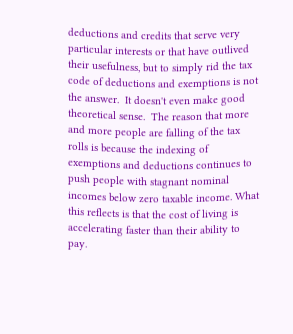deductions and credits that serve very particular interests or that have outlived their usefulness, but to simply rid the tax code of deductions and exemptions is not the answer.  It doesn't even make good theoretical sense.  The reason that more and more people are falling of the tax rolls is because the indexing of exemptions and deductions continues to push people with stagnant nominal incomes below zero taxable income. What this reflects is that the cost of living is accelerating faster than their ability to pay.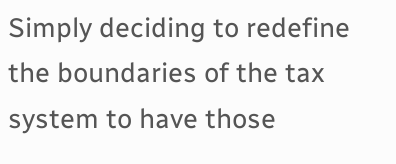Simply deciding to redefine the boundaries of the tax system to have those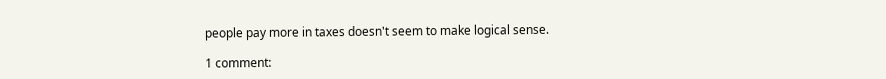people pay more in taxes doesn't seem to make logical sense.

1 comment: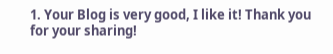1. Your Blog is very good, I like it! Thank you for your sharing!